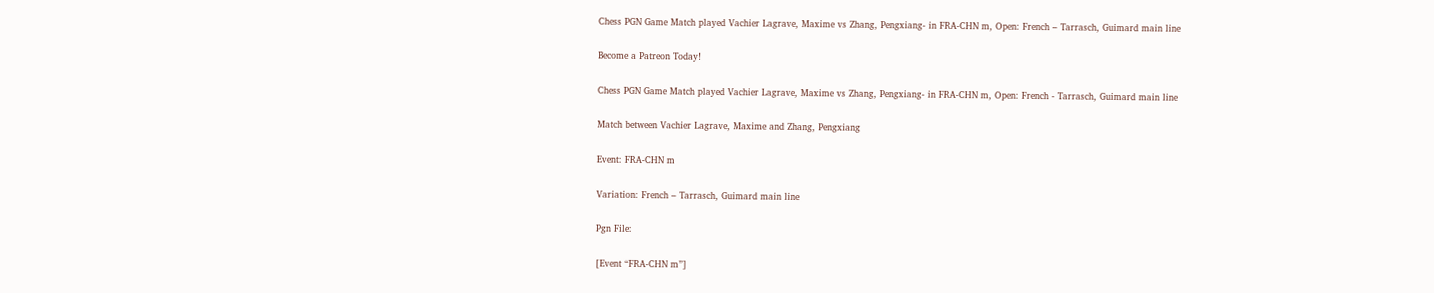Chess PGN Game Match played Vachier Lagrave, Maxime vs Zhang, Pengxiang- in FRA-CHN m, Open: French – Tarrasch, Guimard main line

Become a Patreon Today!

Chess PGN Game Match played Vachier Lagrave, Maxime vs Zhang, Pengxiang- in FRA-CHN m, Open: French - Tarrasch, Guimard main line

Match between Vachier Lagrave, Maxime and Zhang, Pengxiang

Event: FRA-CHN m

Variation: French – Tarrasch, Guimard main line

Pgn File:

[Event “FRA-CHN m”]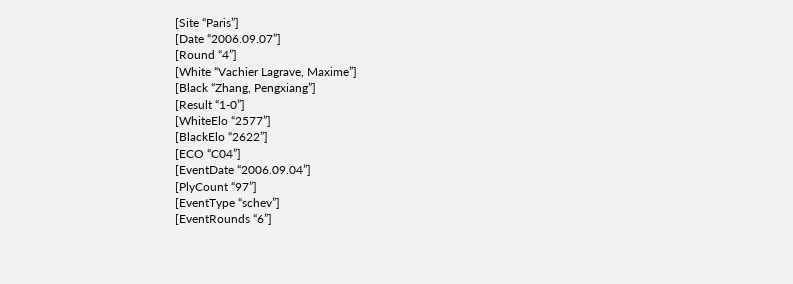[Site “Paris”]
[Date “2006.09.07”]
[Round “4”]
[White “Vachier Lagrave, Maxime”]
[Black “Zhang, Pengxiang”]
[Result “1-0”]
[WhiteElo “2577”]
[BlackElo “2622”]
[ECO “C04”]
[EventDate “2006.09.04”]
[PlyCount “97”]
[EventType “schev”]
[EventRounds “6”]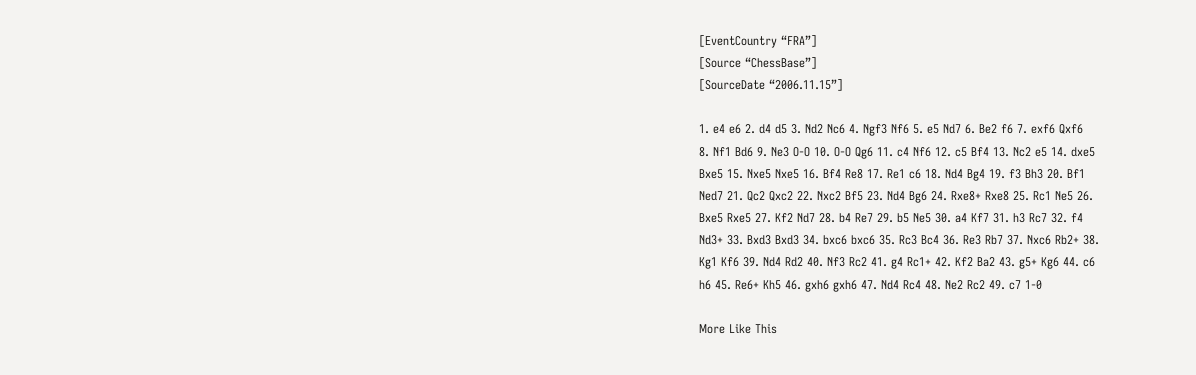[EventCountry “FRA”]
[Source “ChessBase”]
[SourceDate “2006.11.15”]

1. e4 e6 2. d4 d5 3. Nd2 Nc6 4. Ngf3 Nf6 5. e5 Nd7 6. Be2 f6 7. exf6 Qxf6
8. Nf1 Bd6 9. Ne3 O-O 10. O-O Qg6 11. c4 Nf6 12. c5 Bf4 13. Nc2 e5 14. dxe5
Bxe5 15. Nxe5 Nxe5 16. Bf4 Re8 17. Re1 c6 18. Nd4 Bg4 19. f3 Bh3 20. Bf1
Ned7 21. Qc2 Qxc2 22. Nxc2 Bf5 23. Nd4 Bg6 24. Rxe8+ Rxe8 25. Rc1 Ne5 26.
Bxe5 Rxe5 27. Kf2 Nd7 28. b4 Re7 29. b5 Ne5 30. a4 Kf7 31. h3 Rc7 32. f4
Nd3+ 33. Bxd3 Bxd3 34. bxc6 bxc6 35. Rc3 Bc4 36. Re3 Rb7 37. Nxc6 Rb2+ 38.
Kg1 Kf6 39. Nd4 Rd2 40. Nf3 Rc2 41. g4 Rc1+ 42. Kf2 Ba2 43. g5+ Kg6 44. c6
h6 45. Re6+ Kh5 46. gxh6 gxh6 47. Nd4 Rc4 48. Ne2 Rc2 49. c7 1-0

More Like This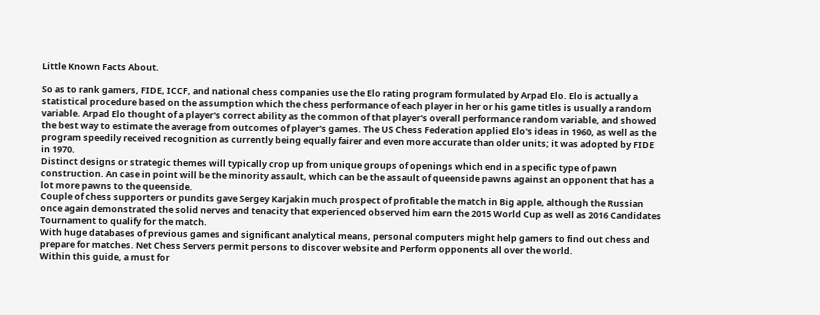Little Known Facts About.

So as to rank gamers, FIDE, ICCF, and national chess companies use the Elo rating program formulated by Arpad Elo. Elo is actually a statistical procedure based on the assumption which the chess performance of each player in her or his game titles is usually a random variable. Arpad Elo thought of a player's correct ability as the common of that player's overall performance random variable, and showed the best way to estimate the average from outcomes of player's games. The US Chess Federation applied Elo's ideas in 1960, as well as the program speedily received recognition as currently being equally fairer and even more accurate than older units; it was adopted by FIDE in 1970.
Distinct designs or strategic themes will typically crop up from unique groups of openings which end in a specific type of pawn construction. An case in point will be the minority assault, which can be the assault of queenside pawns against an opponent that has a lot more pawns to the queenside.
Couple of chess supporters or pundits gave Sergey Karjakin much prospect of profitable the match in Big apple, although the Russian once again demonstrated the solid nerves and tenacity that experienced observed him earn the 2015 World Cup as well as 2016 Candidates Tournament to qualify for the match.
With huge databases of previous games and significant analytical means, personal computers might help gamers to find out chess and prepare for matches. Net Chess Servers permit persons to discover website and Perform opponents all over the world.
Within this guide, a must for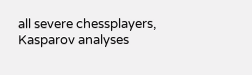all severe chessplayers, Kasparov analyses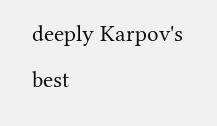deeply Karpov's best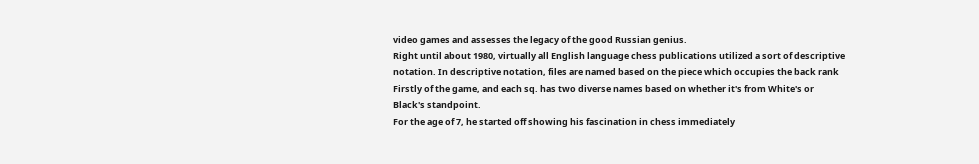video games and assesses the legacy of the good Russian genius.
Right until about 1980, virtually all English language chess publications utilized a sort of descriptive notation. In descriptive notation, files are named based on the piece which occupies the back rank Firstly of the game, and each sq. has two diverse names based on whether it's from White's or Black's standpoint.
For the age of 7, he started off showing his fascination in chess immediately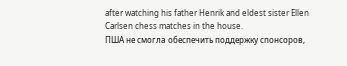after watching his father Henrik and eldest sister Ellen Carlsen chess matches in the house.
ПША не смогла обеспечить поддержку спонсоров,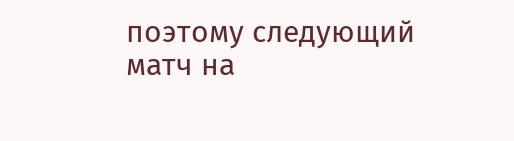поэтому следующий матч на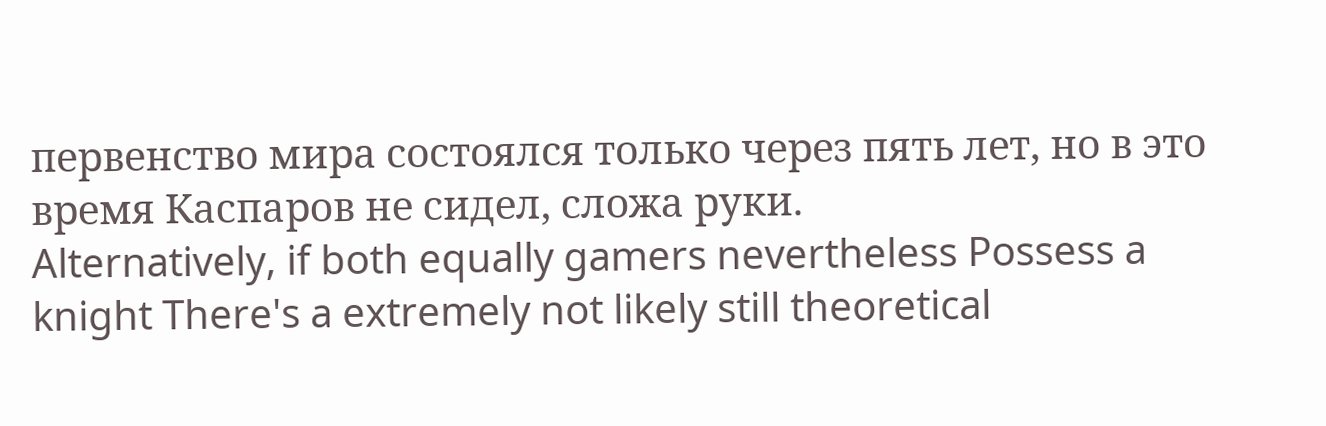первенство мира состоялся только через пять лет, но в это время Каспаров не сидел, сложа руки.
Alternatively, if both equally gamers nevertheless Possess a knight There's a extremely not likely still theoretical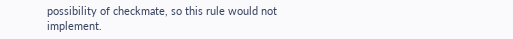possibility of checkmate, so this rule would not implement.